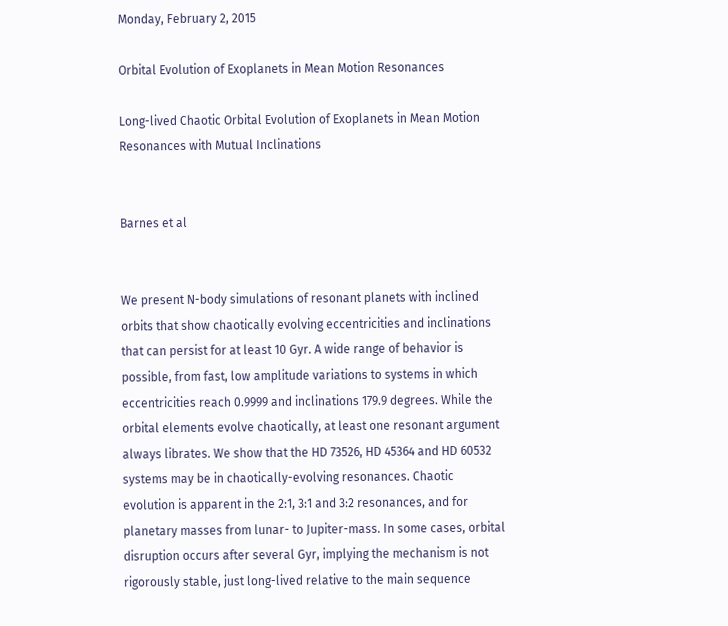Monday, February 2, 2015

Orbital Evolution of Exoplanets in Mean Motion Resonances

Long-lived Chaotic Orbital Evolution of Exoplanets in Mean Motion Resonances with Mutual Inclinations


Barnes et al


We present N-body simulations of resonant planets with inclined orbits that show chaotically evolving eccentricities and inclinations that can persist for at least 10 Gyr. A wide range of behavior is possible, from fast, low amplitude variations to systems in which eccentricities reach 0.9999 and inclinations 179.9 degrees. While the orbital elements evolve chaotically, at least one resonant argument always librates. We show that the HD 73526, HD 45364 and HD 60532 systems may be in chaotically-evolving resonances. Chaotic evolution is apparent in the 2:1, 3:1 and 3:2 resonances, and for planetary masses from lunar- to Jupiter-mass. In some cases, orbital disruption occurs after several Gyr, implying the mechanism is not rigorously stable, just long-lived relative to the main sequence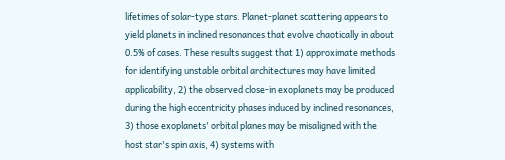lifetimes of solar-type stars. Planet-planet scattering appears to yield planets in inclined resonances that evolve chaotically in about 0.5% of cases. These results suggest that 1) approximate methods for identifying unstable orbital architectures may have limited applicability, 2) the observed close-in exoplanets may be produced during the high eccentricity phases induced by inclined resonances, 3) those exoplanets' orbital planes may be misaligned with the host star's spin axis, 4) systems with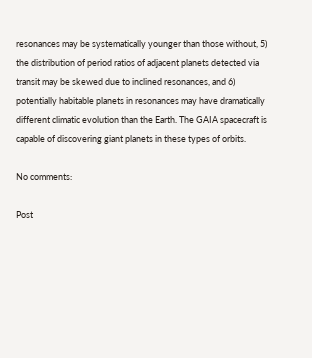resonances may be systematically younger than those without, 5) the distribution of period ratios of adjacent planets detected via transit may be skewed due to inclined resonances, and 6) potentially habitable planets in resonances may have dramatically different climatic evolution than the Earth. The GAIA spacecraft is capable of discovering giant planets in these types of orbits.

No comments:

Post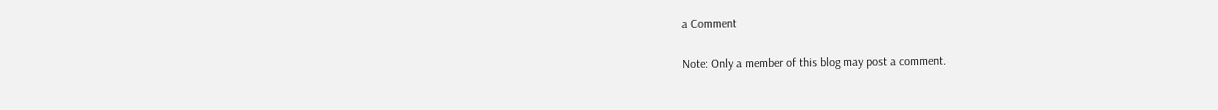a Comment

Note: Only a member of this blog may post a comment.